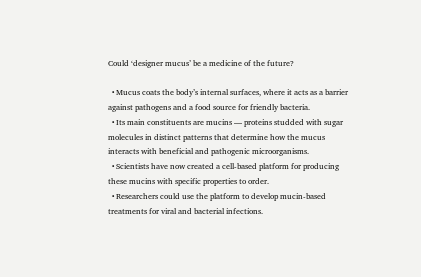Could ‘designer mucus’ be a medicine of the future?

  • Mucus coats the body’s internal surfaces, where it acts as a barrier against pathogens and a food source for friendly bacteria.
  • Its main constituents are mucins — proteins studded with sugar molecules in distinct patterns that determine how the mucus interacts with beneficial and pathogenic microorganisms.
  • Scientists have now created a cell-based platform for producing these mucins with specific properties to order.
  • Researchers could use the platform to develop mucin-based treatments for viral and bacterial infections.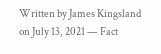Written by James Kingsland on July 13, 2021 — Fact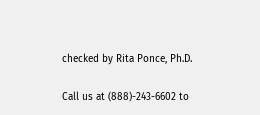checked by Rita Ponce, Ph.D.

Call us at (888)-243-6602 to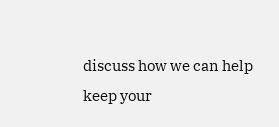discuss how we can help keep your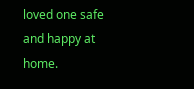loved one safe and happy at home.